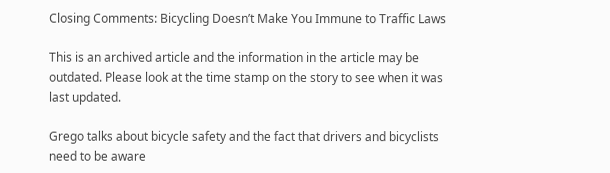Closing Comments: Bicycling Doesn’t Make You Immune to Traffic Laws

This is an archived article and the information in the article may be outdated. Please look at the time stamp on the story to see when it was last updated.

Grego talks about bicycle safety and the fact that drivers and bicyclists need to be aware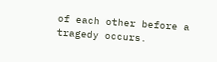of each other before a tragedy occurs.